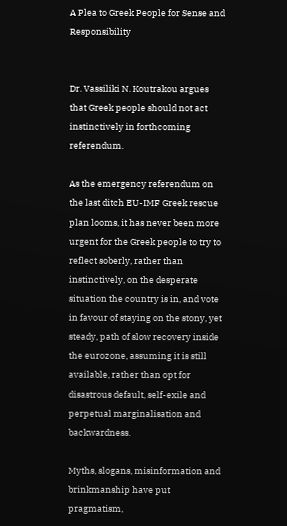A Plea to Greek People for Sense and Responsibility


Dr. Vassiliki N. Koutrakou argues that Greek people should not act instinctively in forthcoming referendum.

As the emergency referendum on the last ditch EU-IMF Greek rescue plan looms, it has never been more urgent for the Greek people to try to reflect soberly, rather than instinctively, on the desperate situation the country is in, and vote in favour of staying on the stony, yet steady, path of slow recovery inside the eurozone, assuming it is still available, rather than opt for disastrous default, self-exile and perpetual marginalisation and backwardness.

Myths, slogans, misinformation and brinkmanship have put pragmatism,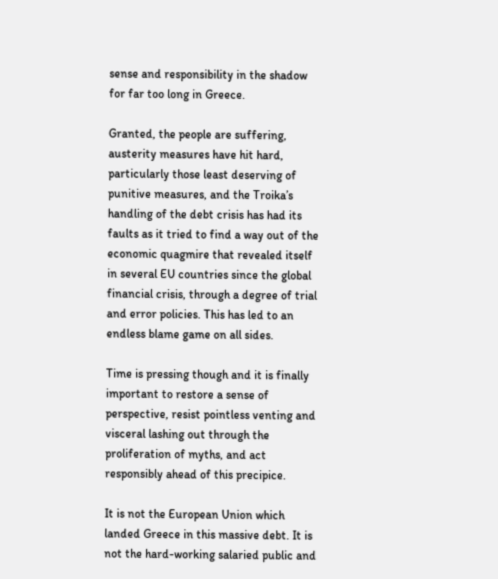sense and responsibility in the shadow for far too long in Greece.

Granted, the people are suffering, austerity measures have hit hard, particularly those least deserving of punitive measures, and the Troika’s handling of the debt crisis has had its faults as it tried to find a way out of the economic quagmire that revealed itself in several EU countries since the global financial crisis, through a degree of trial and error policies. This has led to an endless blame game on all sides.

Time is pressing though and it is finally important to restore a sense of perspective, resist pointless venting and visceral lashing out through the proliferation of myths, and act responsibly ahead of this precipice.

It is not the European Union which landed Greece in this massive debt. It is not the hard-working salaried public and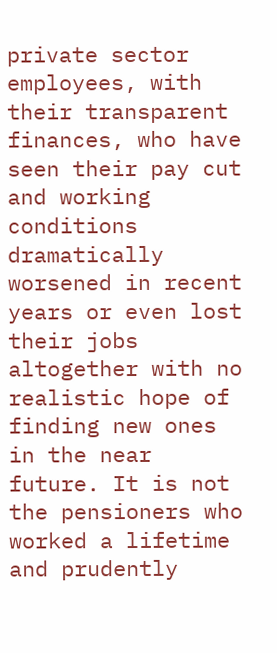private sector employees, with their transparent finances, who have seen their pay cut and working conditions dramatically worsened in recent years or even lost their jobs altogether with no realistic hope of finding new ones in the near future. It is not the pensioners who worked a lifetime and prudently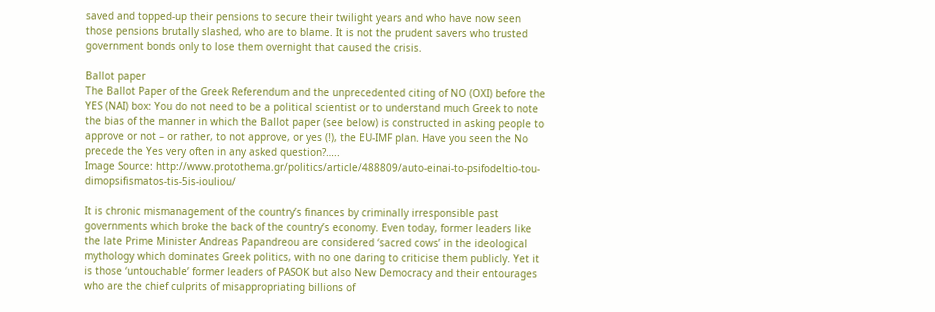saved and topped-up their pensions to secure their twilight years and who have now seen those pensions brutally slashed, who are to blame. It is not the prudent savers who trusted government bonds only to lose them overnight that caused the crisis.

Ballot paper
The Ballot Paper of the Greek Referendum and the unprecedented citing of NO (OXI) before the YES (NAI) box: You do not need to be a political scientist or to understand much Greek to note the bias of the manner in which the Ballot paper (see below) is constructed in asking people to approve or not – or rather, to not approve, or yes (!), the EU-IMF plan. Have you seen the No precede the Yes very often in any asked question?…..
Image Source: http://www.protothema.gr/politics/article/488809/auto-einai-to-psifodeltio-tou-dimopsifismatos-tis-5is-iouliou/

It is chronic mismanagement of the country’s finances by criminally irresponsible past governments which broke the back of the country’s economy. Even today, former leaders like the late Prime Minister Andreas Papandreou are considered ‘sacred cows’ in the ideological mythology which dominates Greek politics, with no one daring to criticise them publicly. Yet it is those ‘untouchable’ former leaders of PASOK but also New Democracy and their entourages who are the chief culprits of misappropriating billions of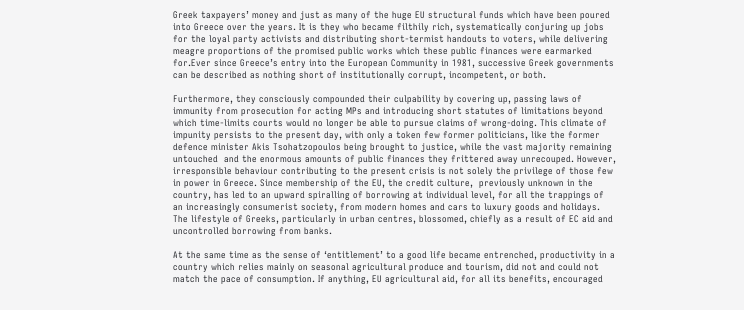Greek taxpayers’ money and just as many of the huge EU structural funds which have been poured into Greece over the years. It is they who became filthily rich, systematically conjuring up jobs for the loyal party activists and distributing short-termist handouts to voters, while delivering meagre proportions of the promised public works which these public finances were earmarked for.Ever since Greece’s entry into the European Community in 1981, successive Greek governments can be described as nothing short of institutionally corrupt, incompetent, or both.

Furthermore, they consciously compounded their culpability by covering up, passing laws of immunity from prosecution for acting MPs and introducing short statutes of limitations beyond which time-limits courts would no longer be able to pursue claims of wrong-doing. This climate of impunity persists to the present day, with only a token few former politicians, like the former defence minister Akis Tsohatzopoulos being brought to justice, while the vast majority remaining untouched  and the enormous amounts of public finances they frittered away unrecouped. However, irresponsible behaviour contributing to the present crisis is not solely the privilege of those few in power in Greece. Since membership of the EU, the credit culture,  previously unknown in the country, has led to an upward spiralling of borrowing at individual level, for all the trappings of an increasingly consumerist society, from modern homes and cars to luxury goods and holidays. The lifestyle of Greeks, particularly in urban centres, blossomed, chiefly as a result of EC aid and uncontrolled borrowing from banks.

At the same time as the sense of ‘entitlement’ to a good life became entrenched, productivity in a country which relies mainly on seasonal agricultural produce and tourism, did not and could not match the pace of consumption. If anything, EU agricultural aid, for all its benefits, encouraged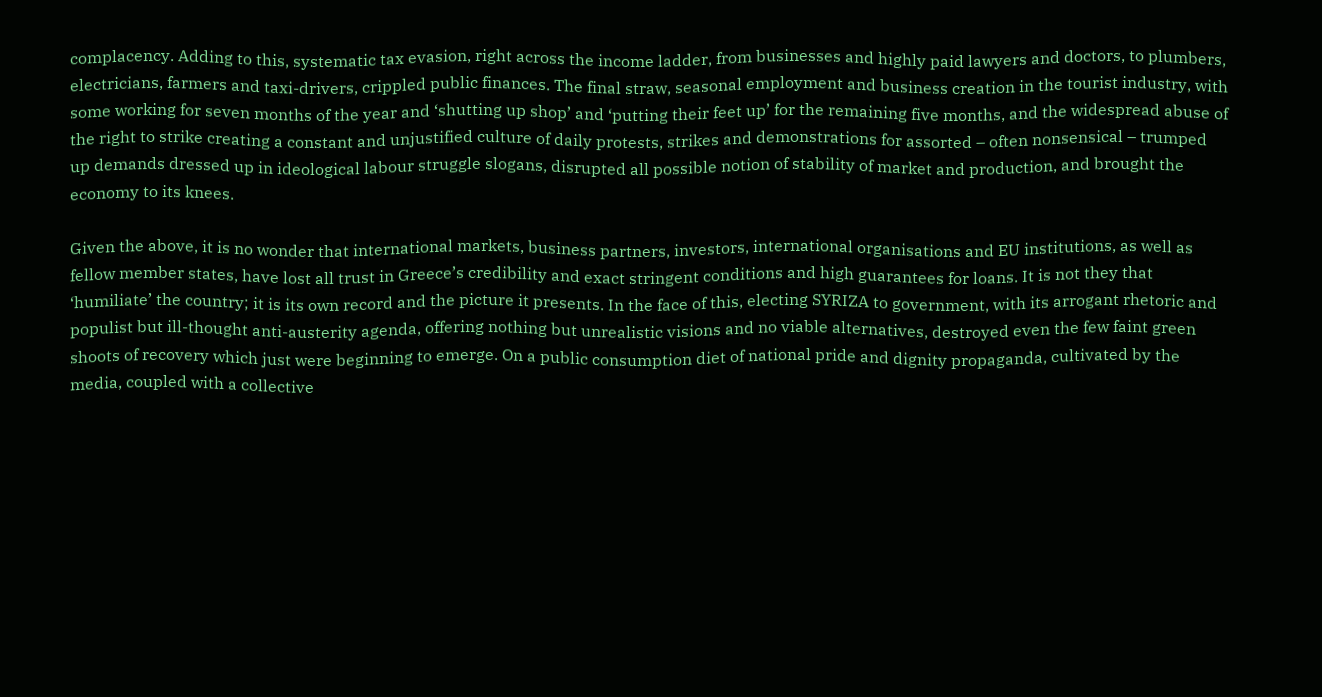complacency. Adding to this, systematic tax evasion, right across the income ladder, from businesses and highly paid lawyers and doctors, to plumbers, electricians, farmers and taxi-drivers, crippled public finances. The final straw, seasonal employment and business creation in the tourist industry, with some working for seven months of the year and ‘shutting up shop’ and ‘putting their feet up’ for the remaining five months, and the widespread abuse of the right to strike creating a constant and unjustified culture of daily protests, strikes and demonstrations for assorted – often nonsensical – trumped up demands dressed up in ideological labour struggle slogans, disrupted all possible notion of stability of market and production, and brought the economy to its knees.

Given the above, it is no wonder that international markets, business partners, investors, international organisations and EU institutions, as well as fellow member states, have lost all trust in Greece’s credibility and exact stringent conditions and high guarantees for loans. It is not they that ‘humiliate’ the country; it is its own record and the picture it presents. In the face of this, electing SYRIZA to government, with its arrogant rhetoric and populist but ill-thought anti-austerity agenda, offering nothing but unrealistic visions and no viable alternatives, destroyed even the few faint green shoots of recovery which just were beginning to emerge. On a public consumption diet of national pride and dignity propaganda, cultivated by the media, coupled with a collective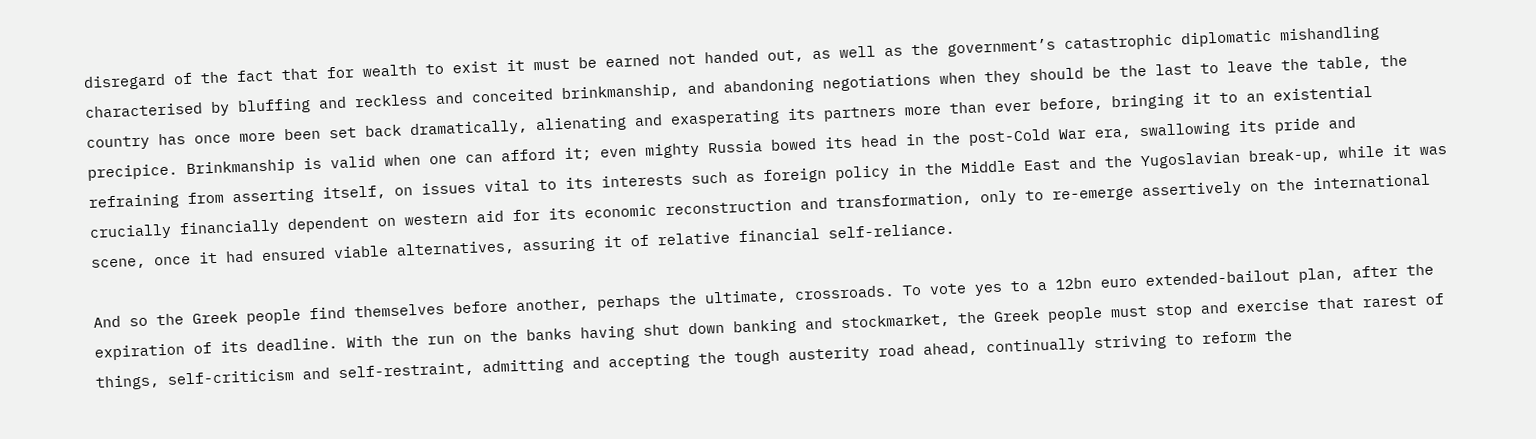disregard of the fact that for wealth to exist it must be earned not handed out, as well as the government’s catastrophic diplomatic mishandling characterised by bluffing and reckless and conceited brinkmanship, and abandoning negotiations when they should be the last to leave the table, the country has once more been set back dramatically, alienating and exasperating its partners more than ever before, bringing it to an existential precipice. Brinkmanship is valid when one can afford it; even mighty Russia bowed its head in the post-Cold War era, swallowing its pride and refraining from asserting itself, on issues vital to its interests such as foreign policy in the Middle East and the Yugoslavian break-up, while it was crucially financially dependent on western aid for its economic reconstruction and transformation, only to re-emerge assertively on the international scene, once it had ensured viable alternatives, assuring it of relative financial self-reliance.

And so the Greek people find themselves before another, perhaps the ultimate, crossroads. To vote yes to a 12bn euro extended-bailout plan, after the expiration of its deadline. With the run on the banks having shut down banking and stockmarket, the Greek people must stop and exercise that rarest of things, self-criticism and self-restraint, admitting and accepting the tough austerity road ahead, continually striving to reform the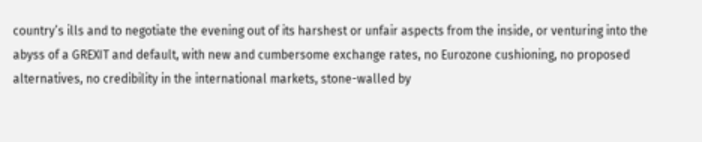country’s ills and to negotiate the evening out of its harshest or unfair aspects from the inside, or venturing into the abyss of a GREXIT and default, with new and cumbersome exchange rates, no Eurozone cushioning, no proposed alternatives, no credibility in the international markets, stone-walled by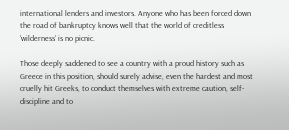international lenders and investors. Anyone who has been forced down the road of bankruptcy knows well that the world of creditless ‘wilderness’ is no picnic.

Those deeply saddened to see a country with a proud history such as Greece in this position, should surely advise, even the hardest and most cruelly hit Greeks, to conduct themselves with extreme caution, self-discipline and to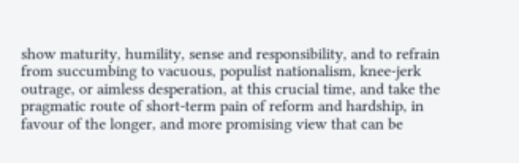show maturity, humility, sense and responsibility, and to refrain from succumbing to vacuous, populist nationalism, knee-jerk outrage, or aimless desperation, at this crucial time, and take the pragmatic route of short-term pain of reform and hardship, in favour of the longer, and more promising view that can be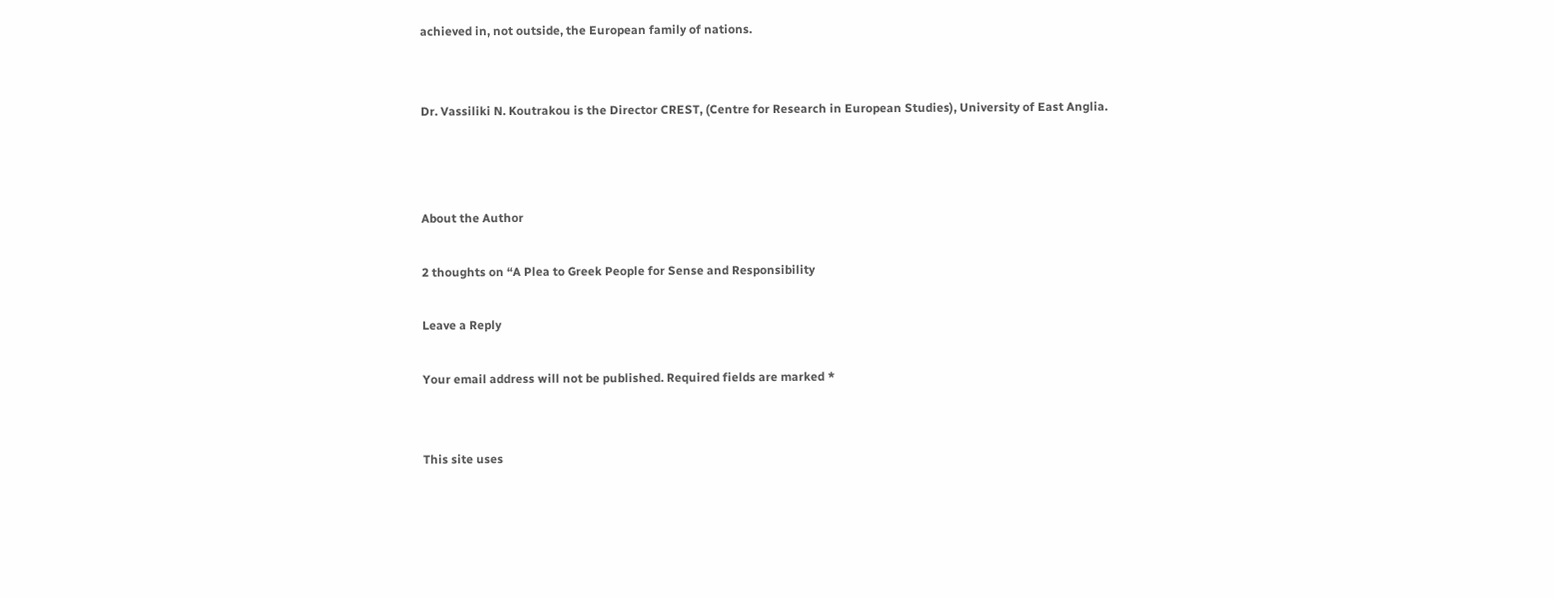achieved in, not outside, the European family of nations.


Dr. Vassiliki N. Koutrakou is the Director CREST, (Centre for Research in European Studies), University of East Anglia.



About the Author

2 thoughts on “A Plea to Greek People for Sense and Responsibility

Leave a Reply

Your email address will not be published. Required fields are marked *


This site uses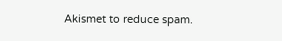Akismet to reduce spam.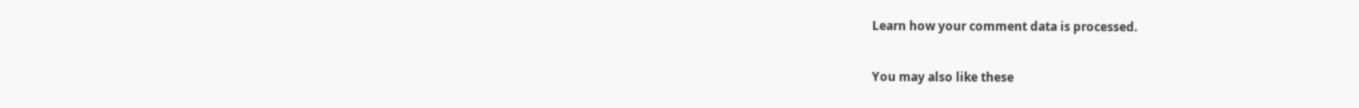Learn how your comment data is processed.

You may also like these